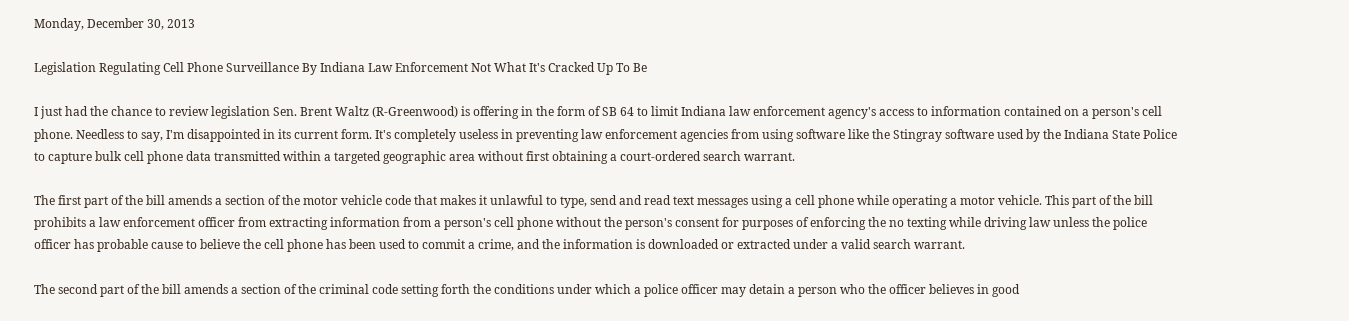Monday, December 30, 2013

Legislation Regulating Cell Phone Surveillance By Indiana Law Enforcement Not What It's Cracked Up To Be

I just had the chance to review legislation Sen. Brent Waltz (R-Greenwood) is offering in the form of SB 64 to limit Indiana law enforcement agency's access to information contained on a person's cell phone. Needless to say, I'm disappointed in its current form. It's completely useless in preventing law enforcement agencies from using software like the Stingray software used by the Indiana State Police to capture bulk cell phone data transmitted within a targeted geographic area without first obtaining a court-ordered search warrant.

The first part of the bill amends a section of the motor vehicle code that makes it unlawful to type, send and read text messages using a cell phone while operating a motor vehicle. This part of the bill prohibits a law enforcement officer from extracting information from a person's cell phone without the person's consent for purposes of enforcing the no texting while driving law unless the police officer has probable cause to believe the cell phone has been used to commit a crime, and the information is downloaded or extracted under a valid search warrant.

The second part of the bill amends a section of the criminal code setting forth the conditions under which a police officer may detain a person who the officer believes in good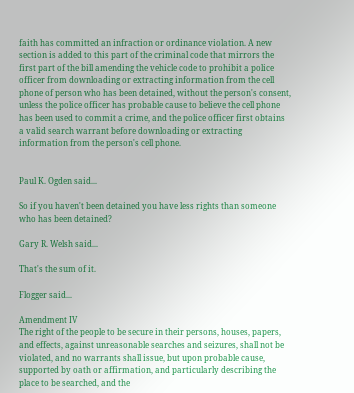faith has committed an infraction or ordinance violation. A new section is added to this part of the criminal code that mirrors the first part of the bill amending the vehicle code to prohibit a police officer from downloading or extracting information from the cell phone of person who has been detained, without the person's consent, unless the police officer has probable cause to believe the cell phone has been used to commit a crime, and the police officer first obtains a valid search warrant before downloading or extracting information from the person's cell phone.


Paul K. Ogden said...

So if you haven't been detained you have less rights than someone who has been detained?

Gary R. Welsh said...

That's the sum of it.

Flogger said...

Amendment IV
The right of the people to be secure in their persons, houses, papers, and effects, against unreasonable searches and seizures, shall not be violated, and no warrants shall issue, but upon probable cause, supported by oath or affirmation, and particularly describing the place to be searched, and the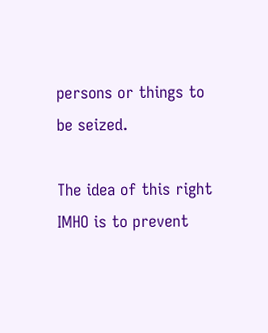persons or things to be seized.

The idea of this right IMHO is to prevent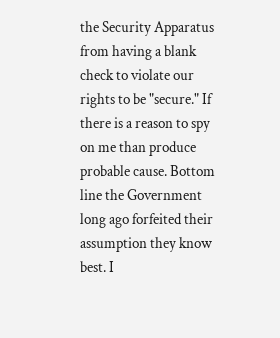the Security Apparatus from having a blank check to violate our rights to be "secure." If there is a reason to spy on me than produce probable cause. Bottom line the Government long ago forfeited their assumption they know best. I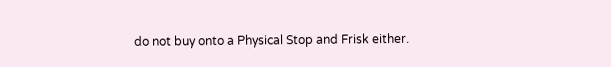do not buy onto a Physical Stop and Frisk either.